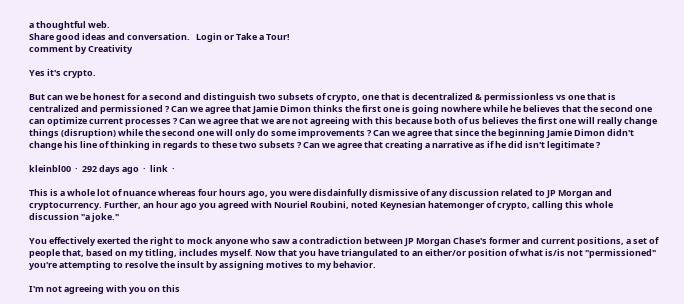a thoughtful web.
Share good ideas and conversation.   Login or Take a Tour!
comment by Creativity

Yes it's crypto.

But can we be honest for a second and distinguish two subsets of crypto, one that is decentralized & permissionless vs one that is centralized and permissioned ? Can we agree that Jamie Dimon thinks the first one is going nowhere while he believes that the second one can optimize current processes ? Can we agree that we are not agreeing with this because both of us believes the first one will really change things (disruption) while the second one will only do some improvements ? Can we agree that since the beginning Jamie Dimon didn't change his line of thinking in regards to these two subsets ? Can we agree that creating a narrative as if he did isn't legitimate ?

kleinbl00  ·  292 days ago  ·  link  ·

This is a whole lot of nuance whereas four hours ago, you were disdainfully dismissive of any discussion related to JP Morgan and cryptocurrency. Further, an hour ago you agreed with Nouriel Roubini, noted Keynesian hatemonger of crypto, calling this whole discussion "a joke."

You effectively exerted the right to mock anyone who saw a contradiction between JP Morgan Chase's former and current positions, a set of people that, based on my titling, includes myself. Now that you have triangulated to an either/or position of what is/is not "permissioned" you're attempting to resolve the insult by assigning motives to my behavior.

I'm not agreeing with you on this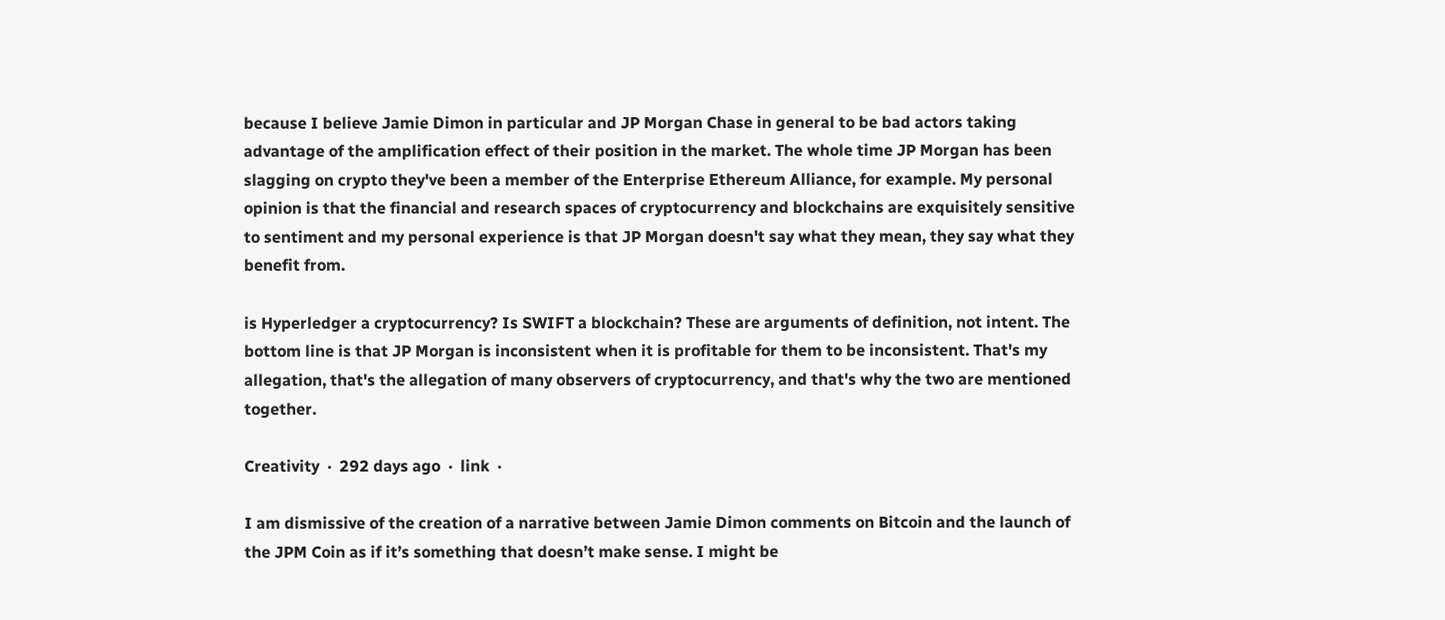because I believe Jamie Dimon in particular and JP Morgan Chase in general to be bad actors taking advantage of the amplification effect of their position in the market. The whole time JP Morgan has been slagging on crypto they've been a member of the Enterprise Ethereum Alliance, for example. My personal opinion is that the financial and research spaces of cryptocurrency and blockchains are exquisitely sensitive to sentiment and my personal experience is that JP Morgan doesn't say what they mean, they say what they benefit from.

is Hyperledger a cryptocurrency? Is SWIFT a blockchain? These are arguments of definition, not intent. The bottom line is that JP Morgan is inconsistent when it is profitable for them to be inconsistent. That's my allegation, that's the allegation of many observers of cryptocurrency, and that's why the two are mentioned together.

Creativity  ·  292 days ago  ·  link  ·

I am dismissive of the creation of a narrative between Jamie Dimon comments on Bitcoin and the launch of the JPM Coin as if it’s something that doesn’t make sense. I might be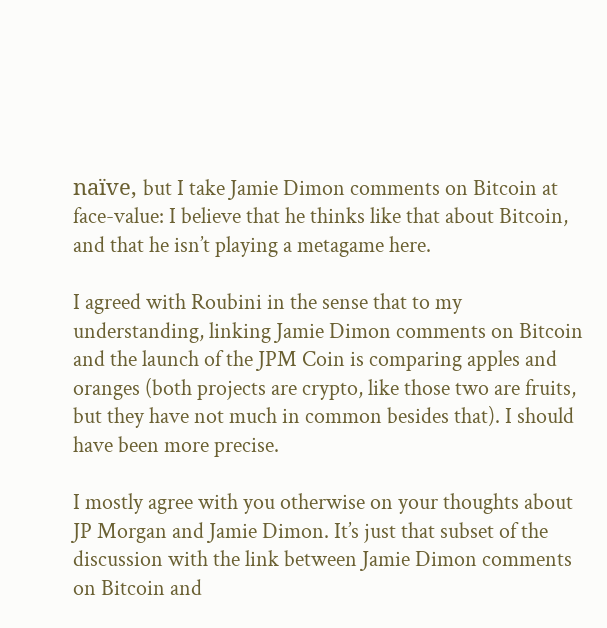naïve, but I take Jamie Dimon comments on Bitcoin at face-value: I believe that he thinks like that about Bitcoin, and that he isn’t playing a metagame here.

I agreed with Roubini in the sense that to my understanding, linking Jamie Dimon comments on Bitcoin and the launch of the JPM Coin is comparing apples and oranges (both projects are crypto, like those two are fruits, but they have not much in common besides that). I should have been more precise.

I mostly agree with you otherwise on your thoughts about JP Morgan and Jamie Dimon. It’s just that subset of the discussion with the link between Jamie Dimon comments on Bitcoin and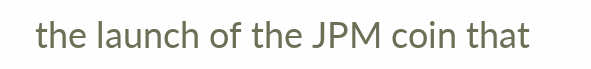the launch of the JPM coin that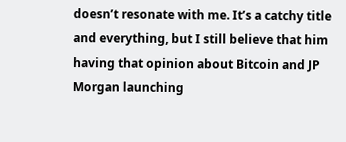doesn’t resonate with me. It’s a catchy title and everything, but I still believe that him having that opinion about Bitcoin and JP Morgan launching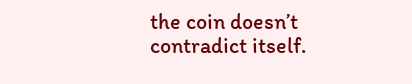the coin doesn’t contradict itself.